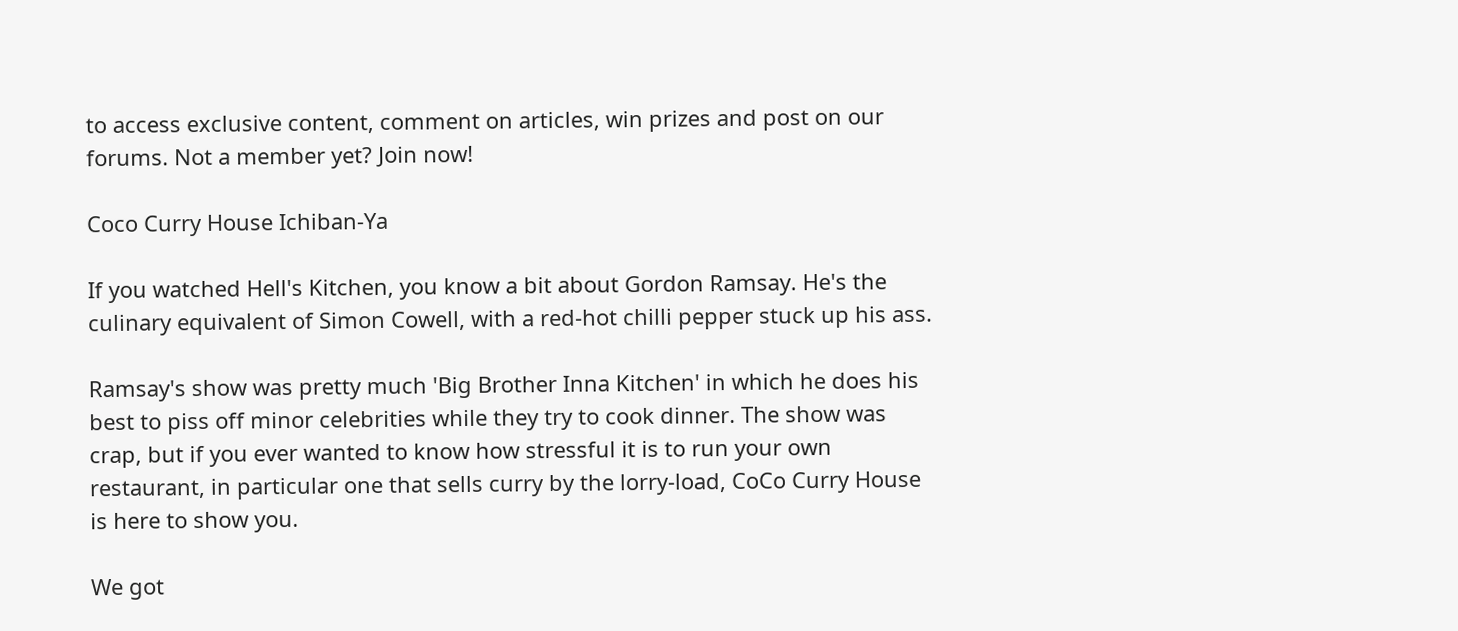to access exclusive content, comment on articles, win prizes and post on our forums. Not a member yet? Join now!

Coco Curry House Ichiban-Ya

If you watched Hell's Kitchen, you know a bit about Gordon Ramsay. He's the culinary equivalent of Simon Cowell, with a red-hot chilli pepper stuck up his ass.

Ramsay's show was pretty much 'Big Brother Inna Kitchen' in which he does his best to piss off minor celebrities while they try to cook dinner. The show was crap, but if you ever wanted to know how stressful it is to run your own restaurant, in particular one that sells curry by the lorry-load, CoCo Curry House is here to show you.

We got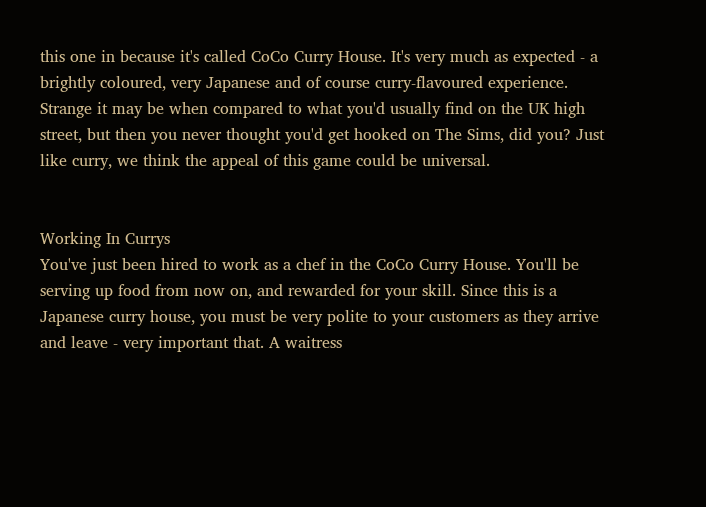this one in because it's called CoCo Curry House. It's very much as expected - a brightly coloured, very Japanese and of course curry-flavoured experience. Strange it may be when compared to what you'd usually find on the UK high street, but then you never thought you'd get hooked on The Sims, did you? Just like curry, we think the appeal of this game could be universal.


Working In Currys
You've just been hired to work as a chef in the CoCo Curry House. You'll be serving up food from now on, and rewarded for your skill. Since this is a Japanese curry house, you must be very polite to your customers as they arrive and leave - very important that. A waitress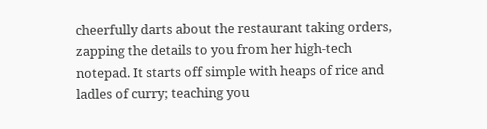cheerfully darts about the restaurant taking orders, zapping the details to you from her high-tech notepad. It starts off simple with heaps of rice and ladles of curry; teaching you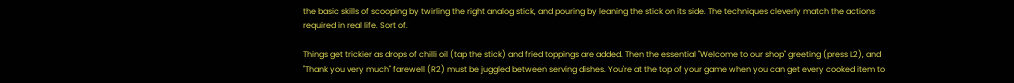the basic skills of scooping by twirling the right analog stick, and pouring by leaning the stick on its side. The techniques cleverly match the actions required in real life. Sort of.

Things get trickier as drops of chilli oil (tap the stick) and fried toppings are added. Then the essential "Welcome to our shop" greeting (press L2), and "Thank you very much" farewell (R2) must be juggled between serving dishes. You're at the top of your game when you can get every cooked item to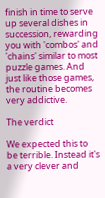finish in time to serve up several dishes in succession, rewarding you with 'combos' and 'chains' similar to most puzzle games. And just like those games, the routine becomes very addictive.

The verdict

We expected this to be terrible. Instead it's a very clever and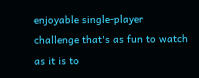enjoyable single-player challenge that's as fun to watch as it is to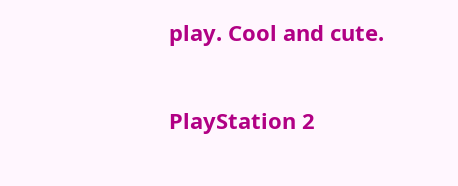play. Cool and cute.

PlayStation 2